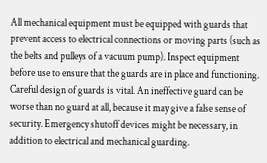All mechanical equipment must be equipped with guards that prevent access to electrical connections or moving parts (such as the belts and pulleys of a vacuum pump). Inspect equipment before use to ensure that the guards are in place and functioning. Careful design of guards is vital. An ineffective guard can be worse than no guard at all, because it may give a false sense of security. Emergency shutoff devices might be necessary, in addition to electrical and mechanical guarding.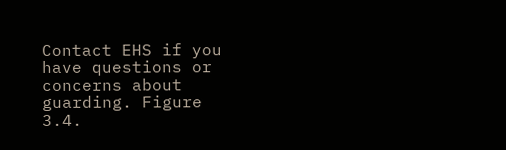Contact EHS if you have questions or concerns about guarding. Figure 3.4.